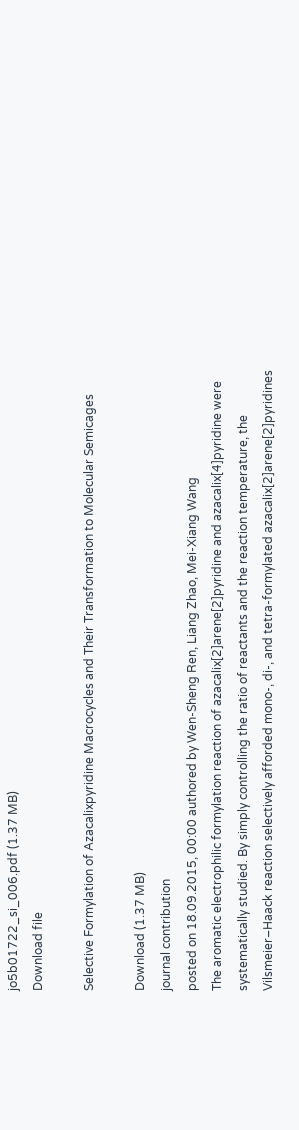jo5b01722_si_006.pdf (1.37 MB)
Download file

Selective Formylation of Azacalixpyridine Macrocycles and Their Transformation to Molecular Semicages

Download (1.37 MB)
journal contribution
posted on 18.09.2015, 00:00 authored by Wen-Sheng Ren, Liang Zhao, Mei-Xiang Wang
The aromatic electrophilic formylation reaction of azacalix[2]arene[2]pyridine and azacalix[4]pyridine were systematically studied. By simply controlling the ratio of reactants and the reaction temperature, the Vilsmeier–Haack reaction selectively afforded mono-, di-, and tetra-formylated azacalix[2]arene[2]pyridines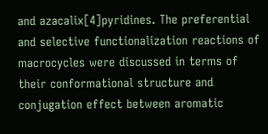and azacalix[4]pyridines. The preferential and selective functionalization reactions of macrocycles were discussed in terms of their conformational structure and conjugation effect between aromatic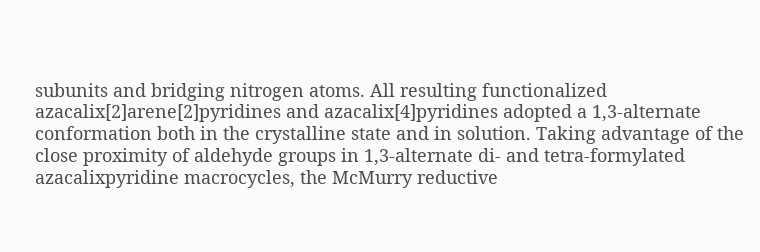subunits and bridging nitrogen atoms. All resulting functionalized azacalix[2]arene[2]pyridines and azacalix[4]pyridines adopted a 1,3-alternate conformation both in the crystalline state and in solution. Taking advantage of the close proximity of aldehyde groups in 1,3-alternate di- and tetra-formylated azacalixpyridine macrocycles, the McMurry reductive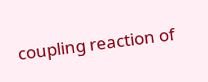coupling reaction of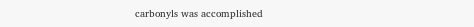carbonyls was accomplished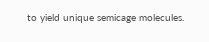to yield unique semicage molecules.